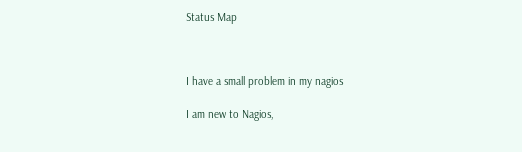Status Map



I have a small problem in my nagios

I am new to Nagios,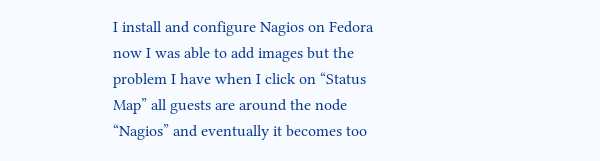I install and configure Nagios on Fedora now I was able to add images but the problem I have when I click on “Status Map” all guests are around the node “Nagios” and eventually it becomes too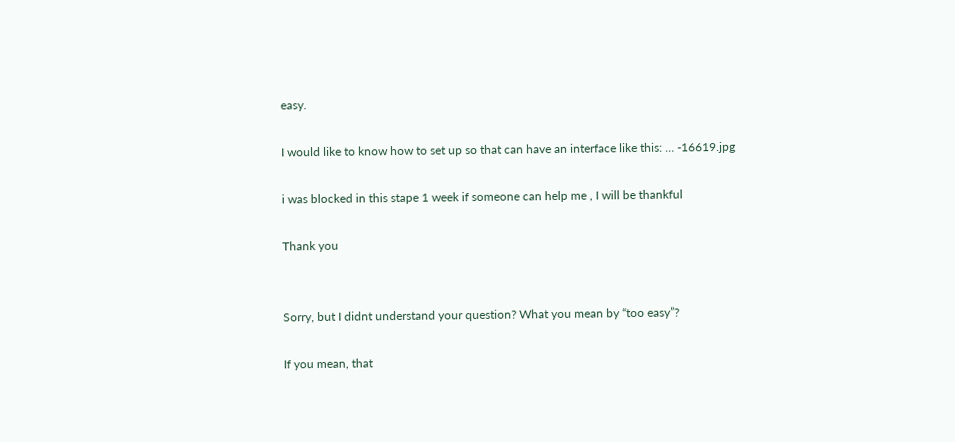easy.

I would like to know how to set up so that can have an interface like this: … -16619.jpg

i was blocked in this stape 1 week if someone can help me , I will be thankful

Thank you


Sorry, but I didnt understand your question? What you mean by “too easy”?

If you mean, that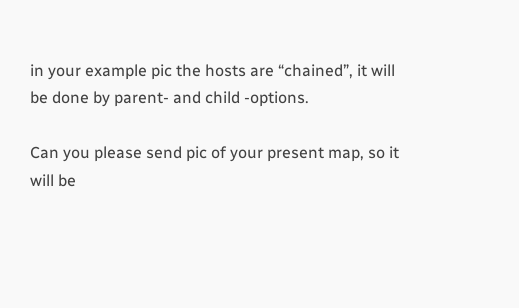in your example pic the hosts are “chained”, it will be done by parent- and child -options.

Can you please send pic of your present map, so it will be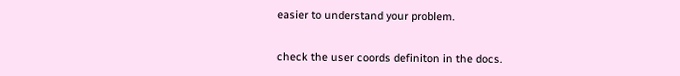easier to understand your problem.


check the user coords definiton in the docs.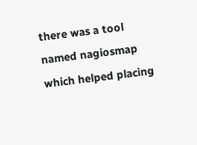there was a tool named nagiosmap which helped placing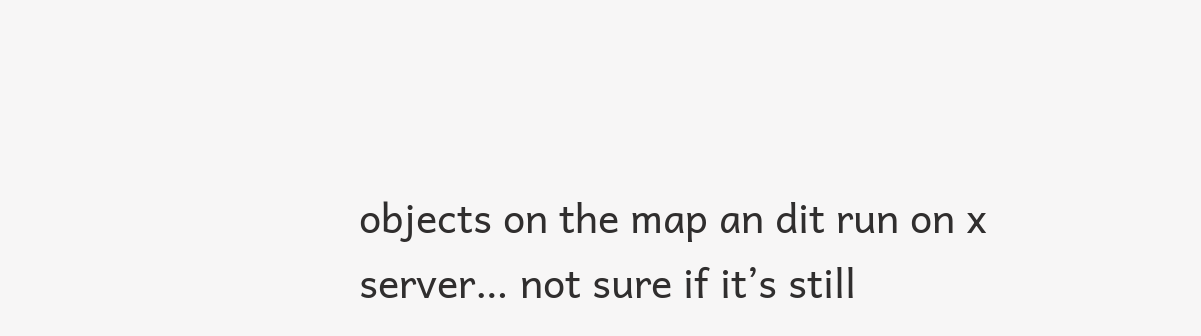objects on the map an dit run on x server… not sure if it’s still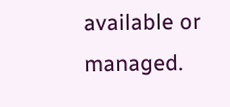available or managed.